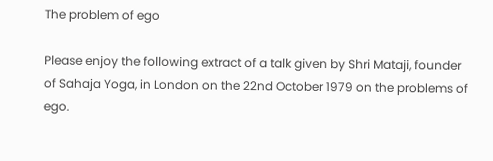The problem of ego

Please enjoy the following extract of a talk given by Shri Mataji, founder of Sahaja Yoga, in London on the 22nd October 1979 on the problems of ego.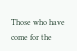Those who have come for the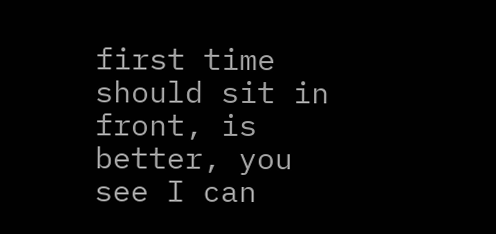first time should sit in front, is better, you see I can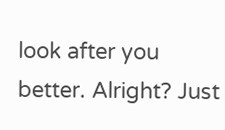look after you better. Alright? Just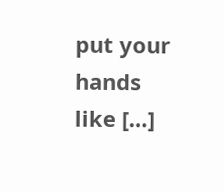put your hands like […]